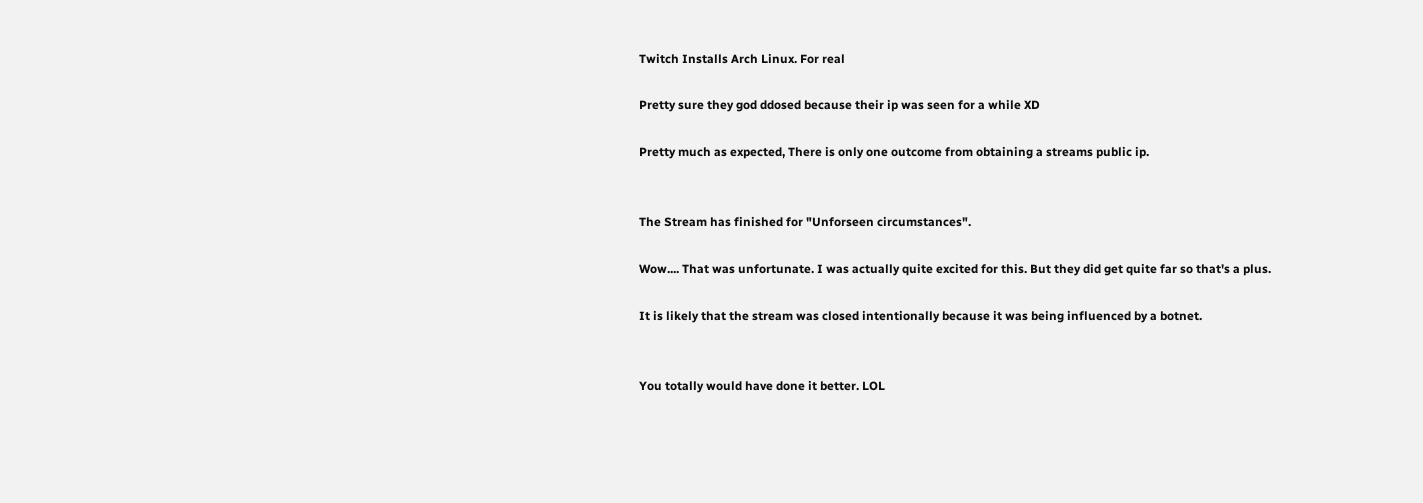Twitch Installs Arch Linux. For real

Pretty sure they god ddosed because their ip was seen for a while XD

Pretty much as expected, There is only one outcome from obtaining a streams public ip.


The Stream has finished for "Unforseen circumstances".

Wow.... That was unfortunate. I was actually quite excited for this. But they did get quite far so that's a plus.

It is likely that the stream was closed intentionally because it was being influenced by a botnet.


You totally would have done it better. LOL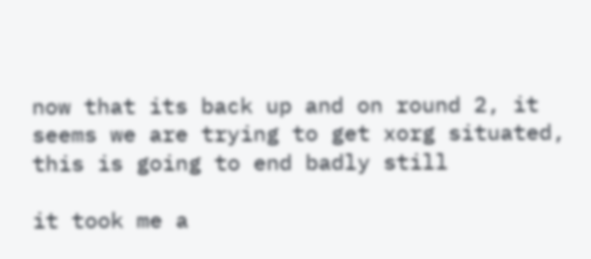now that its back up and on round 2, it seems we are trying to get xorg situated, this is going to end badly still

it took me a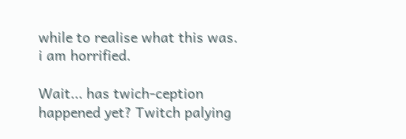while to realise what this was.
i am horrified.

Wait... has twich-ception happened yet? Twitch palying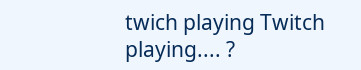twich playing Twitch playing.... ?